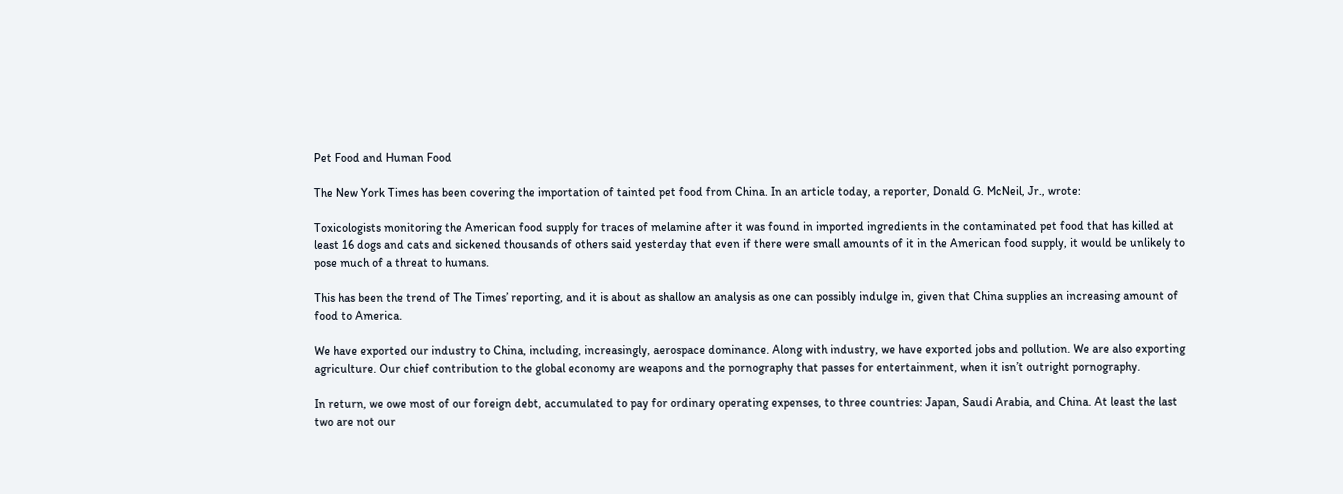Pet Food and Human Food

The New York Times has been covering the importation of tainted pet food from China. In an article today, a reporter, Donald G. McNeil, Jr., wrote:

Toxicologists monitoring the American food supply for traces of melamine after it was found in imported ingredients in the contaminated pet food that has killed at least 16 dogs and cats and sickened thousands of others said yesterday that even if there were small amounts of it in the American food supply, it would be unlikely to pose much of a threat to humans.

This has been the trend of The Times’ reporting, and it is about as shallow an analysis as one can possibly indulge in, given that China supplies an increasing amount of food to America.

We have exported our industry to China, including, increasingly, aerospace dominance. Along with industry, we have exported jobs and pollution. We are also exporting agriculture. Our chief contribution to the global economy are weapons and the pornography that passes for entertainment, when it isn’t outright pornography.

In return, we owe most of our foreign debt, accumulated to pay for ordinary operating expenses, to three countries: Japan, Saudi Arabia, and China. At least the last two are not our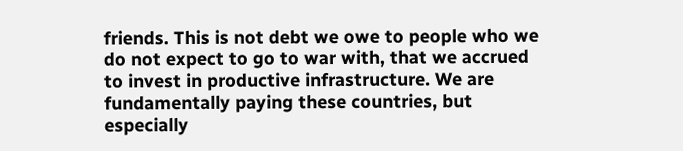friends. This is not debt we owe to people who we do not expect to go to war with, that we accrued to invest in productive infrastructure. We are fundamentally paying these countries, but especially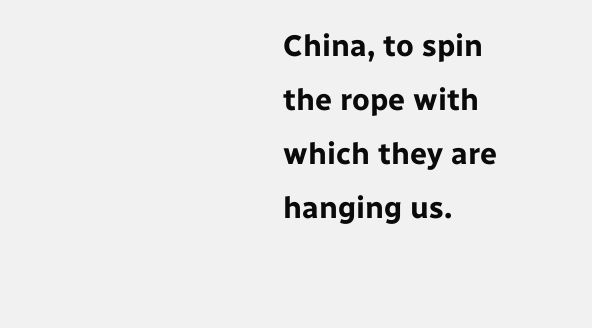China, to spin the rope with which they are hanging us.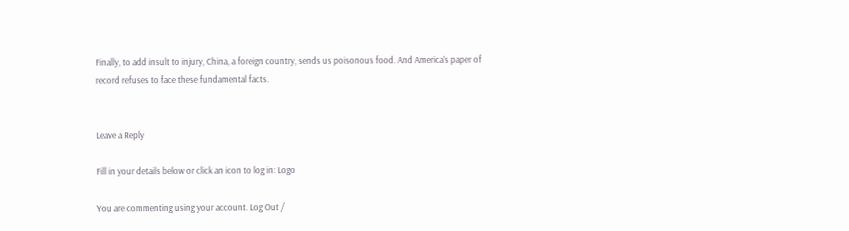Finally, to add insult to injury, China, a foreign country, sends us poisonous food. And America’s paper of record refuses to face these fundamental facts.


Leave a Reply

Fill in your details below or click an icon to log in: Logo

You are commenting using your account. Log Out /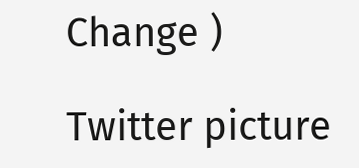Change )

Twitter picture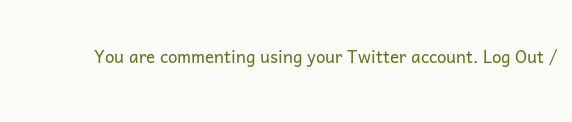You are commenting using your Twitter account. Log Out /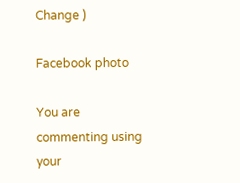Change )

Facebook photo

You are commenting using your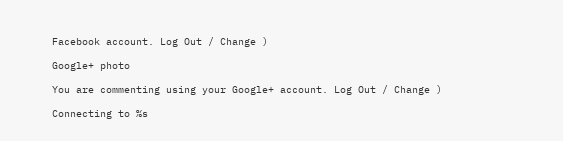Facebook account. Log Out / Change )

Google+ photo

You are commenting using your Google+ account. Log Out / Change )

Connecting to %s